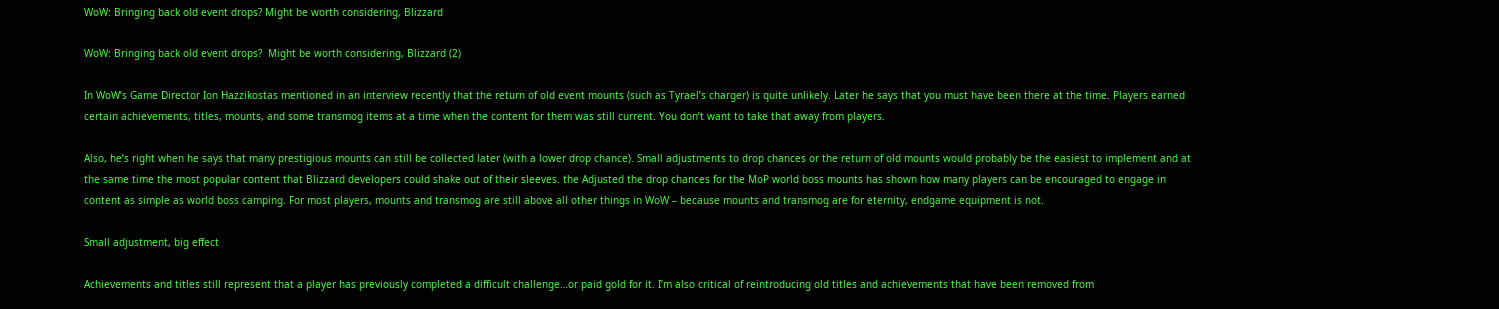WoW: Bringing back old event drops? Might be worth considering, Blizzard

WoW: Bringing back old event drops?  Might be worth considering, Blizzard (2)

In WoW’s Game Director Ion Hazzikostas mentioned in an interview recently that the return of old event mounts (such as Tyrael’s charger) is quite unlikely. Later he says that you must have been there at the time. Players earned certain achievements, titles, mounts, and some transmog items at a time when the content for them was still current. You don’t want to take that away from players.

Also, he’s right when he says that many prestigious mounts can still be collected later (with a lower drop chance). Small adjustments to drop chances or the return of old mounts would probably be the easiest to implement and at the same time the most popular content that Blizzard developers could shake out of their sleeves. the Adjusted the drop chances for the MoP world boss mounts has shown how many players can be encouraged to engage in content as simple as world boss camping. For most players, mounts and transmog are still above all other things in WoW – because mounts and transmog are for eternity, endgame equipment is not.

Small adjustment, big effect

Achievements and titles still represent that a player has previously completed a difficult challenge…or paid gold for it. I’m also critical of reintroducing old titles and achievements that have been removed from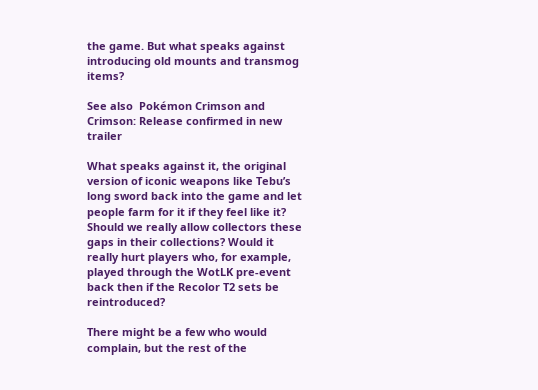the game. But what speaks against introducing old mounts and transmog items?

See also  Pokémon Crimson and Crimson: Release confirmed in new trailer

What speaks against it, the original version of iconic weapons like Tebu’s long sword back into the game and let people farm for it if they feel like it? Should we really allow collectors these gaps in their collections? Would it really hurt players who, for example, played through the WotLK pre-event back then if the Recolor T2 sets be reintroduced?

There might be a few who would complain, but the rest of the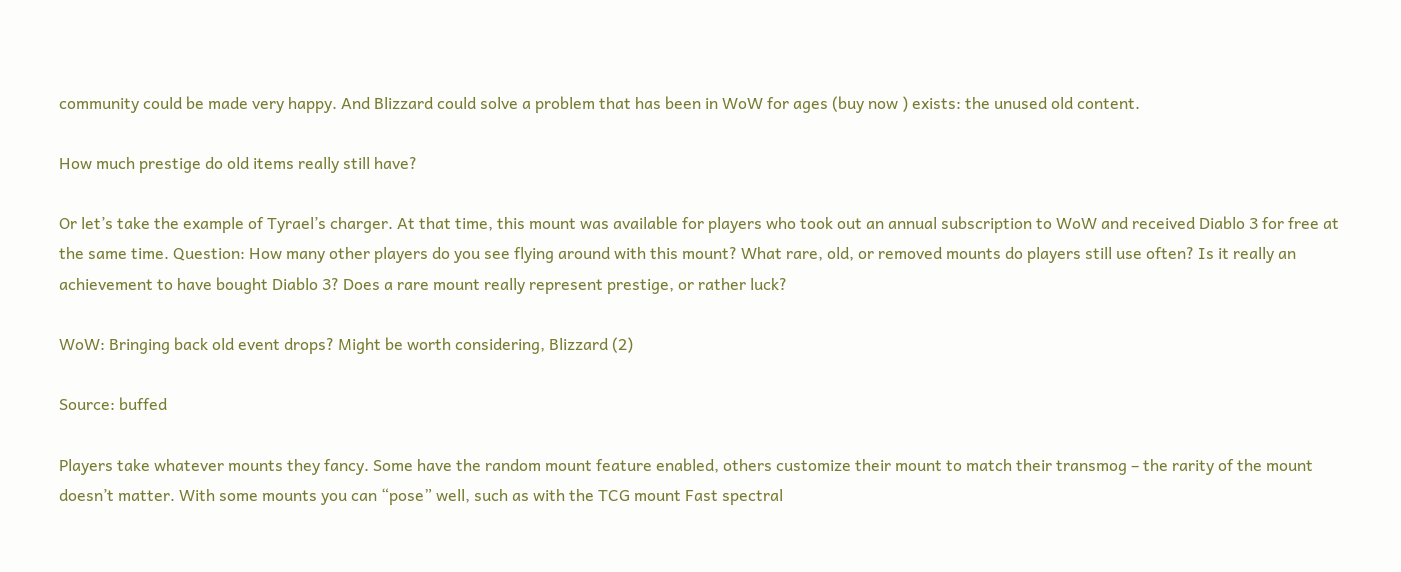community could be made very happy. And Blizzard could solve a problem that has been in WoW for ages (buy now ) exists: the unused old content.

How much prestige do old items really still have?

Or let’s take the example of Tyrael’s charger. At that time, this mount was available for players who took out an annual subscription to WoW and received Diablo 3 for free at the same time. Question: How many other players do you see flying around with this mount? What rare, old, or removed mounts do players still use often? Is it really an achievement to have bought Diablo 3? Does a rare mount really represent prestige, or rather luck?

WoW: Bringing back old event drops? Might be worth considering, Blizzard (2)

Source: buffed

Players take whatever mounts they fancy. Some have the random mount feature enabled, others customize their mount to match their transmog – the rarity of the mount doesn’t matter. With some mounts you can “pose” well, such as with the TCG mount Fast spectral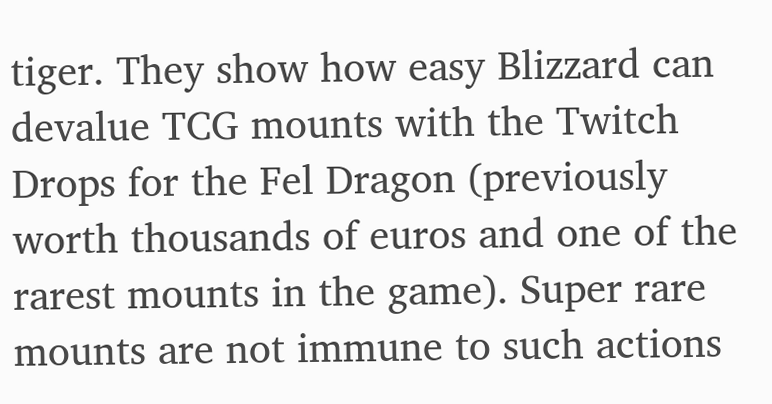tiger. They show how easy Blizzard can devalue TCG mounts with the Twitch Drops for the Fel Dragon (previously worth thousands of euros and one of the rarest mounts in the game). Super rare mounts are not immune to such actions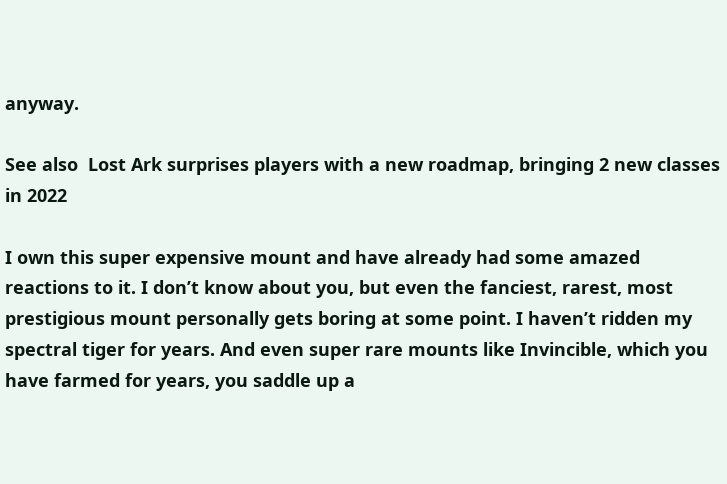anyway.

See also  Lost Ark surprises players with a new roadmap, bringing 2 new classes in 2022

I own this super expensive mount and have already had some amazed reactions to it. I don’t know about you, but even the fanciest, rarest, most prestigious mount personally gets boring at some point. I haven’t ridden my spectral tiger for years. And even super rare mounts like Invincible, which you have farmed for years, you saddle up a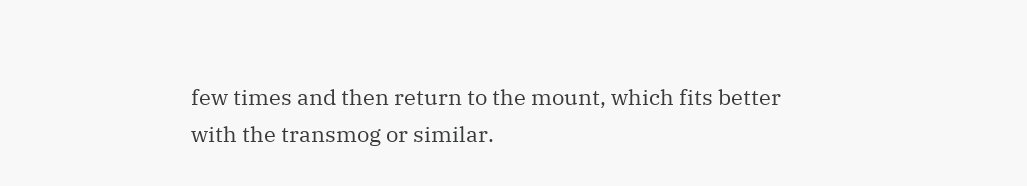few times and then return to the mount, which fits better with the transmog or similar.